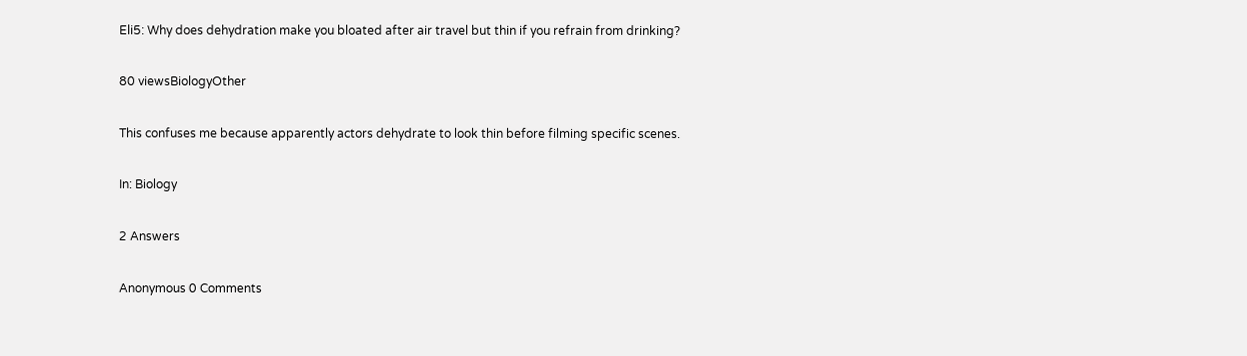Eli5: Why does dehydration make you bloated after air travel but thin if you refrain from drinking?

80 viewsBiologyOther

This confuses me because apparently actors dehydrate to look thin before filming specific scenes.

In: Biology

2 Answers

Anonymous 0 Comments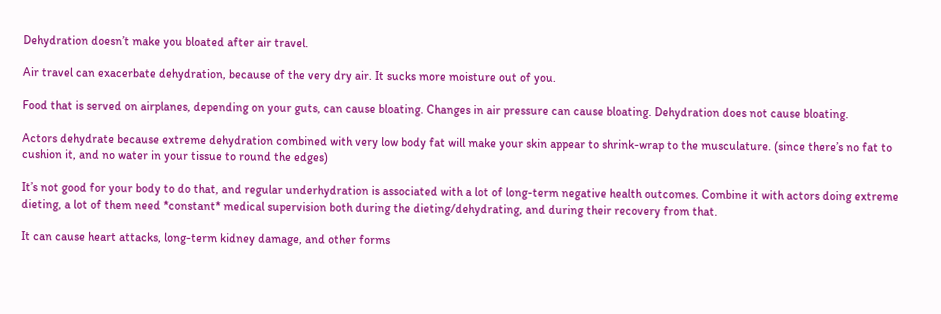Dehydration doesn’t make you bloated after air travel.

Air travel can exacerbate dehydration, because of the very dry air. It sucks more moisture out of you.

Food that is served on airplanes, depending on your guts, can cause bloating. Changes in air pressure can cause bloating. Dehydration does not cause bloating.

Actors dehydrate because extreme dehydration combined with very low body fat will make your skin appear to shrink-wrap to the musculature. (since there’s no fat to cushion it, and no water in your tissue to round the edges)

It’s not good for your body to do that, and regular underhydration is associated with a lot of long-term negative health outcomes. Combine it with actors doing extreme dieting, a lot of them need *constant* medical supervision both during the dieting/dehydrating, and during their recovery from that.

It can cause heart attacks, long-term kidney damage, and other forms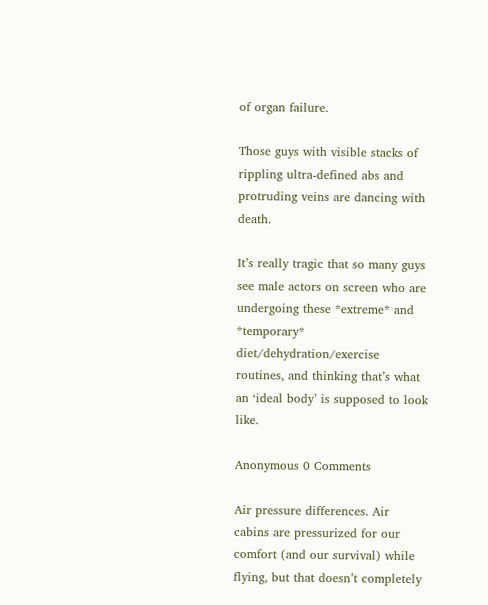of organ failure.

Those guys with visible stacks of rippling ultra-defined abs and protruding veins are dancing with death.

It’s really tragic that so many guys see male actors on screen who are undergoing these *extreme* and *temporary* diet/dehydration/exercise routines, and thinking that’s what an ‘ideal body’ is supposed to look like.

Anonymous 0 Comments

Air pressure differences. Air cabins are pressurized for our comfort (and our survival) while flying, but that doesn’t completely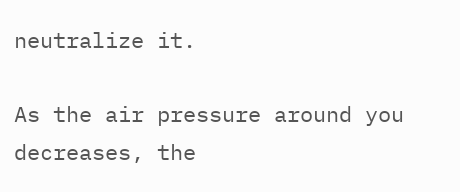neutralize it.

As the air pressure around you decreases, the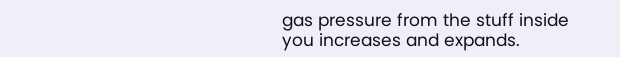gas pressure from the stuff inside you increases and expands.